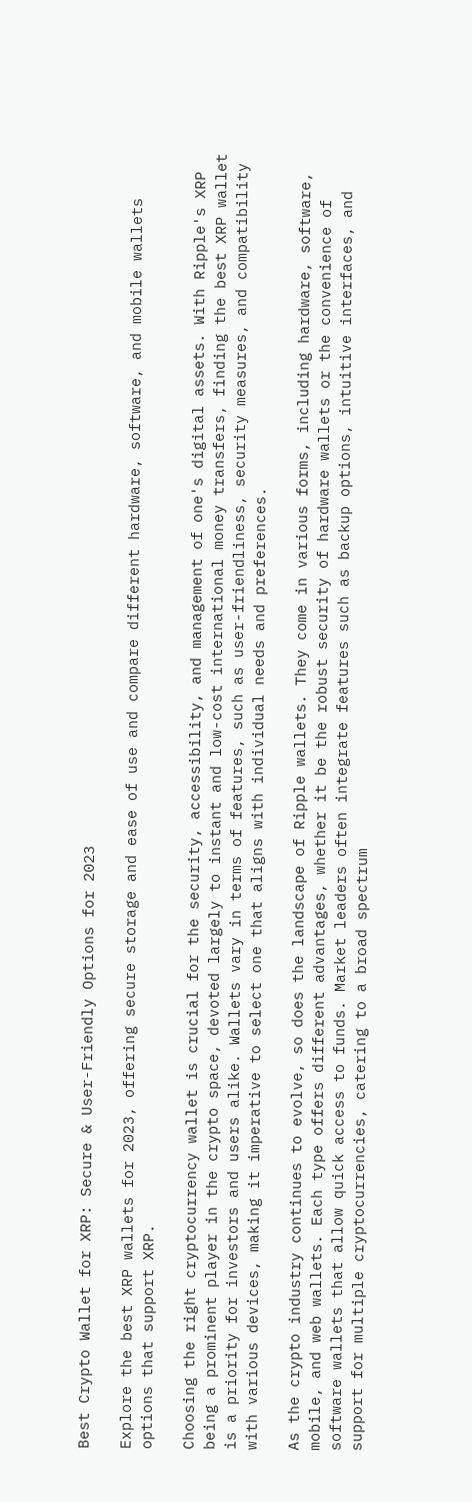Best Crypto Wallet for XRP: Secure & User-Friendly Options for 2023

Explore the best XRP wallets for 2023, offering secure storage and ease of use and compare different hardware, software, and mobile wallets options that support XRP.

Choosing the right cryptocurrency wallet is crucial for the security, accessibility, and management of one's digital assets. With Ripple's XRP being a prominent player in the crypto space, devoted largely to instant and low-cost international money transfers, finding the best XRP wallet is a priority for investors and users alike. Wallets vary in terms of features, such as user-friendliness, security measures, and compatibility with various devices, making it imperative to select one that aligns with individual needs and preferences.

As the crypto industry continues to evolve, so does the landscape of Ripple wallets. They come in various forms, including hardware, software, mobile, and web wallets. Each type offers different advantages, whether it be the robust security of hardware wallets or the convenience of software wallets that allow quick access to funds. Market leaders often integrate features such as backup options, intuitive interfaces, and support for multiple cryptocurrencies, catering to a broad spectrum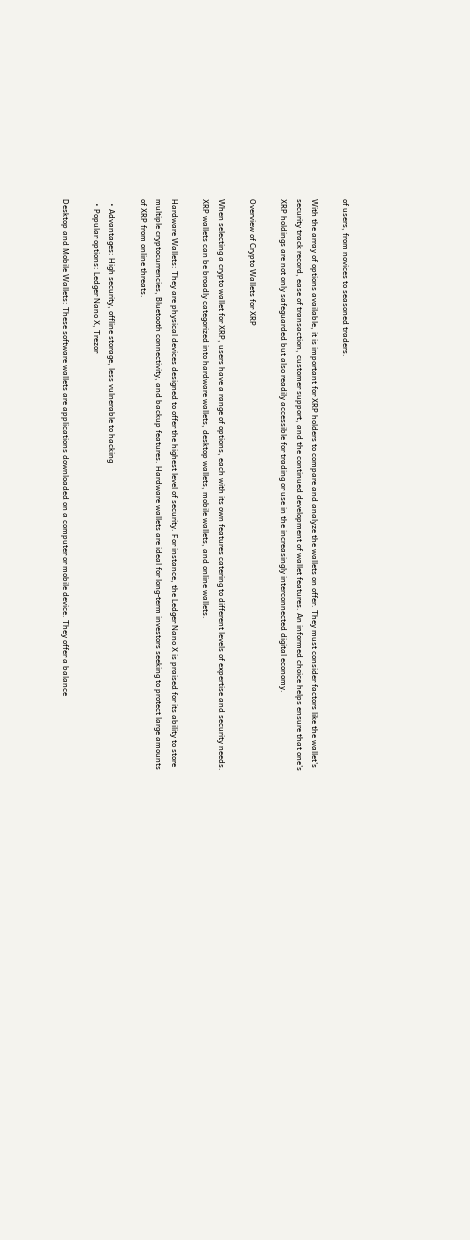of users, from novices to seasoned traders.

With the array of options available, it is important for XRP holders to compare and analyze the wallets on offer. They must consider factors like the wallet's security track record, ease of transaction, customer support, and the continued development of wallet features. An informed choice helps ensure that one's XRP holdings are not only safeguarded but also readily accessible for trading or use in the increasingly interconnected digital economy.

Overview of Crypto Wallets for XRP

When selecting a crypto wallet for XRP, users have a range of options, each with its own features catering to different levels of expertise and security needs. XRP wallets can be broadly categorized into hardware wallets, desktop wallets, mobile wallets, and online wallets.

Hardware Wallets: They are physical devices designed to offer the highest level of security. For instance, the Ledger Nano X is praised for its ability to store multiple cryptocurrencies, Bluetooth connectivity, and backup features. Hardware wallets are ideal for long-term investors seeking to protect large amounts of XRP from online threats.

  • Advantages: High security, offline storage, less vulnerable to hacking
  • Popular options: Ledger Nano X, Trezor

Desktop and Mobile Wallets: These software wallets are applications downloaded on a computer or mobile device. They offer a balance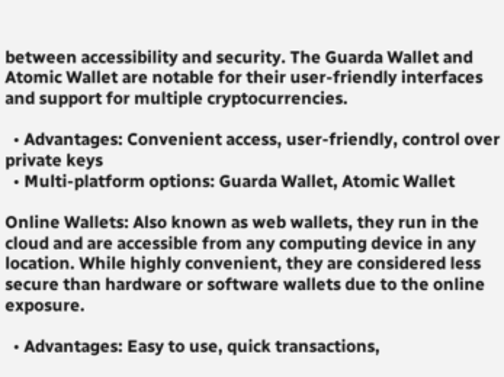between accessibility and security. The Guarda Wallet and Atomic Wallet are notable for their user-friendly interfaces and support for multiple cryptocurrencies.

  • Advantages: Convenient access, user-friendly, control over private keys
  • Multi-platform options: Guarda Wallet, Atomic Wallet

Online Wallets: Also known as web wallets, they run in the cloud and are accessible from any computing device in any location. While highly convenient, they are considered less secure than hardware or software wallets due to the online exposure.

  • Advantages: Easy to use, quick transactions,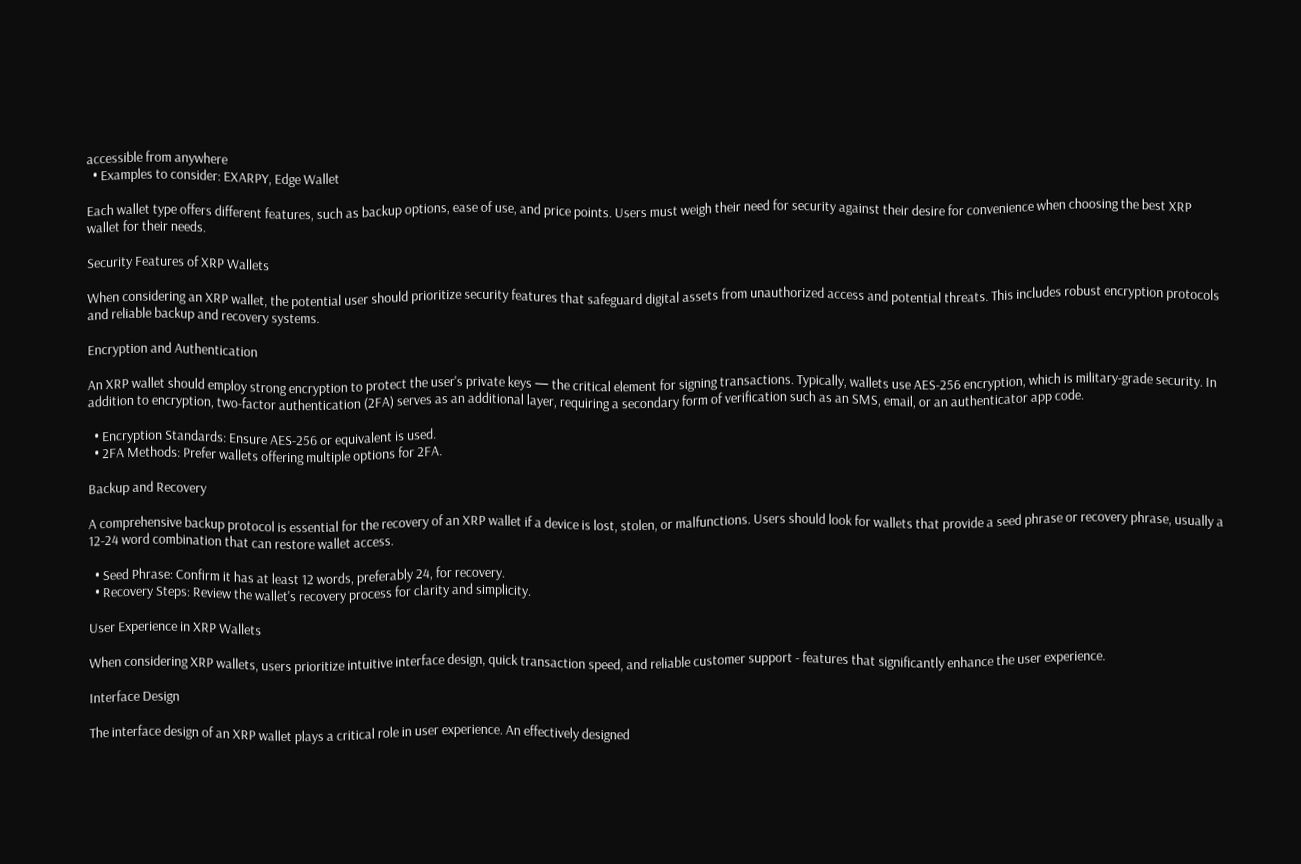accessible from anywhere
  • Examples to consider: EXARPY, Edge Wallet

Each wallet type offers different features, such as backup options, ease of use, and price points. Users must weigh their need for security against their desire for convenience when choosing the best XRP wallet for their needs.

Security Features of XRP Wallets

When considering an XRP wallet, the potential user should prioritize security features that safeguard digital assets from unauthorized access and potential threats. This includes robust encryption protocols and reliable backup and recovery systems.

Encryption and Authentication

An XRP wallet should employ strong encryption to protect the user's private keys — the critical element for signing transactions. Typically, wallets use AES-256 encryption, which is military-grade security. In addition to encryption, two-factor authentication (2FA) serves as an additional layer, requiring a secondary form of verification such as an SMS, email, or an authenticator app code.

  • Encryption Standards: Ensure AES-256 or equivalent is used.
  • 2FA Methods: Prefer wallets offering multiple options for 2FA.

Backup and Recovery

A comprehensive backup protocol is essential for the recovery of an XRP wallet if a device is lost, stolen, or malfunctions. Users should look for wallets that provide a seed phrase or recovery phrase, usually a 12-24 word combination that can restore wallet access.

  • Seed Phrase: Confirm it has at least 12 words, preferably 24, for recovery.
  • Recovery Steps: Review the wallet's recovery process for clarity and simplicity.

User Experience in XRP Wallets

When considering XRP wallets, users prioritize intuitive interface design, quick transaction speed, and reliable customer support - features that significantly enhance the user experience.

Interface Design

The interface design of an XRP wallet plays a critical role in user experience. An effectively designed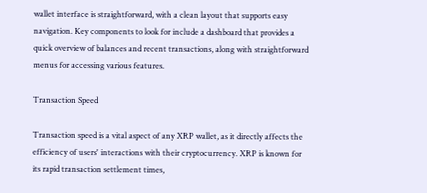wallet interface is straightforward, with a clean layout that supports easy navigation. Key components to look for include a dashboard that provides a quick overview of balances and recent transactions, along with straightforward menus for accessing various features.

Transaction Speed

Transaction speed is a vital aspect of any XRP wallet, as it directly affects the efficiency of users' interactions with their cryptocurrency. XRP is known for its rapid transaction settlement times,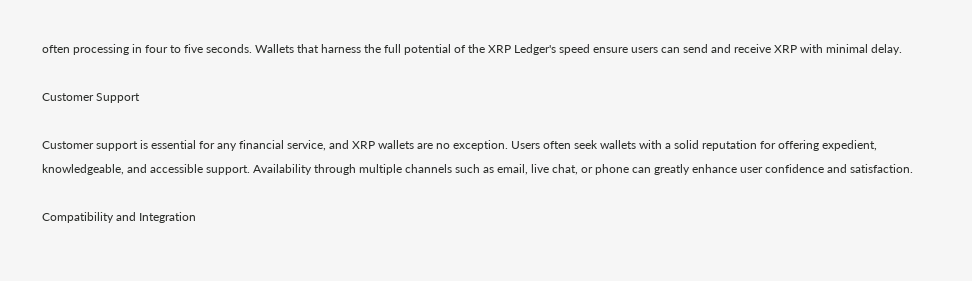often processing in four to five seconds. Wallets that harness the full potential of the XRP Ledger's speed ensure users can send and receive XRP with minimal delay.

Customer Support

Customer support is essential for any financial service, and XRP wallets are no exception. Users often seek wallets with a solid reputation for offering expedient, knowledgeable, and accessible support. Availability through multiple channels such as email, live chat, or phone can greatly enhance user confidence and satisfaction.

Compatibility and Integration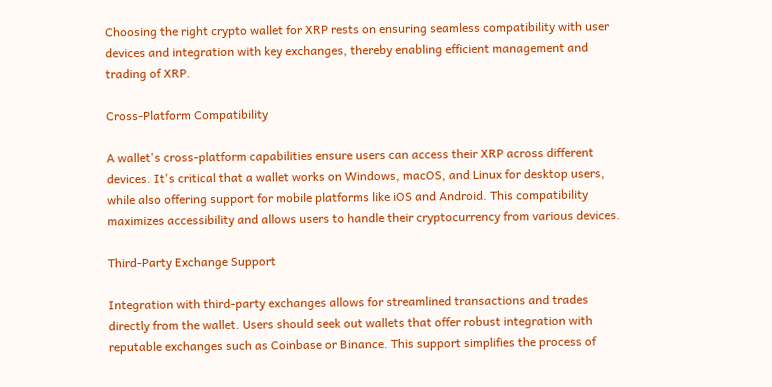Choosing the right crypto wallet for XRP rests on ensuring seamless compatibility with user devices and integration with key exchanges, thereby enabling efficient management and trading of XRP.

Cross-Platform Compatibility

A wallet's cross-platform capabilities ensure users can access their XRP across different devices. It's critical that a wallet works on Windows, macOS, and Linux for desktop users, while also offering support for mobile platforms like iOS and Android. This compatibility maximizes accessibility and allows users to handle their cryptocurrency from various devices.

Third-Party Exchange Support

Integration with third-party exchanges allows for streamlined transactions and trades directly from the wallet. Users should seek out wallets that offer robust integration with reputable exchanges such as Coinbase or Binance. This support simplifies the process of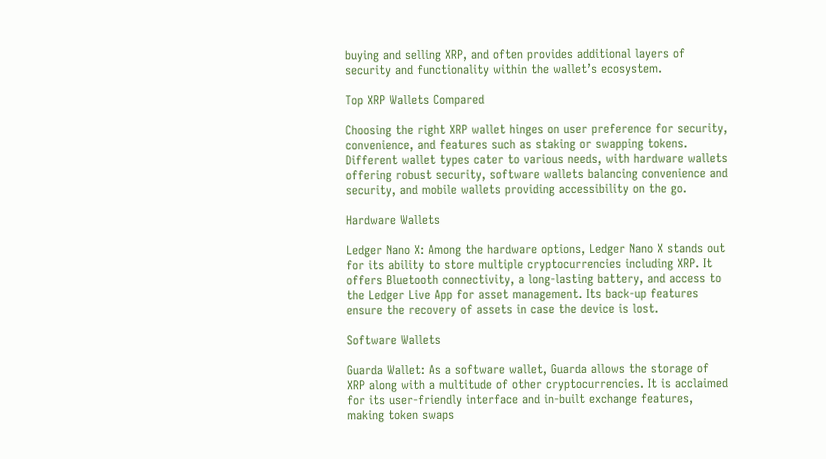buying and selling XRP, and often provides additional layers of security and functionality within the wallet’s ecosystem.

Top XRP Wallets Compared

Choosing the right XRP wallet hinges on user preference for security, convenience, and features such as staking or swapping tokens. Different wallet types cater to various needs, with hardware wallets offering robust security, software wallets balancing convenience and security, and mobile wallets providing accessibility on the go.

Hardware Wallets

Ledger Nano X: Among the hardware options, Ledger Nano X stands out for its ability to store multiple cryptocurrencies including XRP. It offers Bluetooth connectivity, a long-lasting battery, and access to the Ledger Live App for asset management. Its back-up features ensure the recovery of assets in case the device is lost.

Software Wallets

Guarda Wallet: As a software wallet, Guarda allows the storage of XRP along with a multitude of other cryptocurrencies. It is acclaimed for its user-friendly interface and in-built exchange features, making token swaps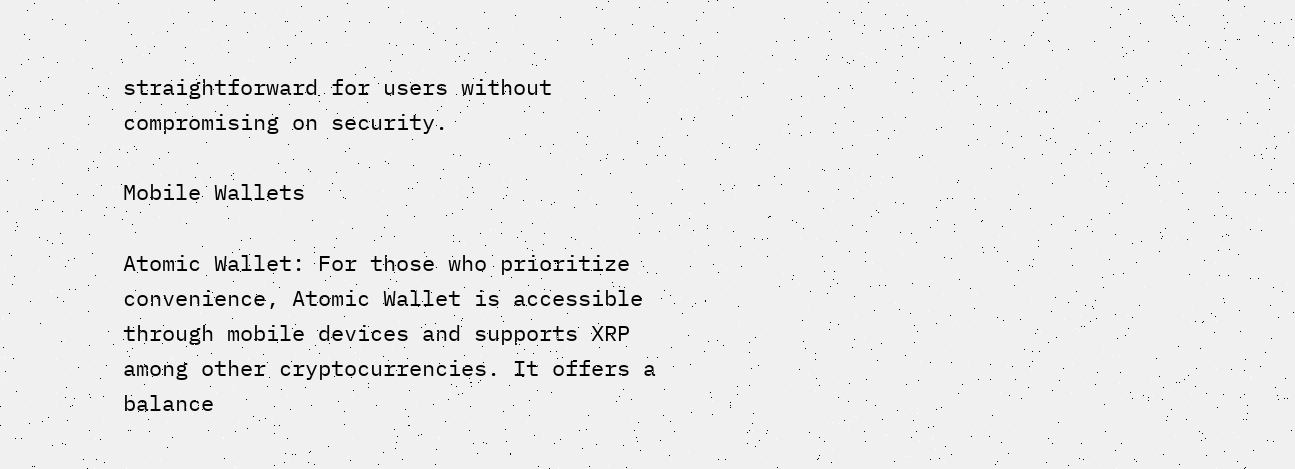straightforward for users without compromising on security.

Mobile Wallets

Atomic Wallet: For those who prioritize convenience, Atomic Wallet is accessible through mobile devices and supports XRP among other cryptocurrencies. It offers a balance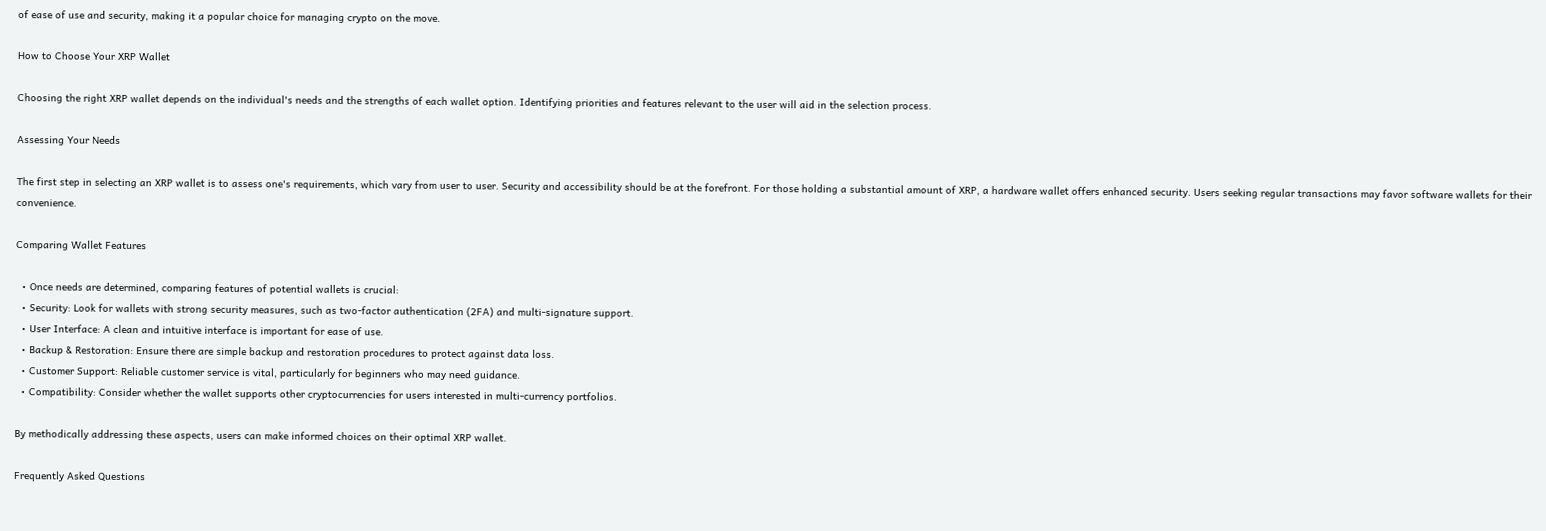of ease of use and security, making it a popular choice for managing crypto on the move.

How to Choose Your XRP Wallet

Choosing the right XRP wallet depends on the individual's needs and the strengths of each wallet option. Identifying priorities and features relevant to the user will aid in the selection process.

Assessing Your Needs

The first step in selecting an XRP wallet is to assess one's requirements, which vary from user to user. Security and accessibility should be at the forefront. For those holding a substantial amount of XRP, a hardware wallet offers enhanced security. Users seeking regular transactions may favor software wallets for their convenience.

Comparing Wallet Features

  • Once needs are determined, comparing features of potential wallets is crucial:
  • Security: Look for wallets with strong security measures, such as two-factor authentication (2FA) and multi-signature support.
  • User Interface: A clean and intuitive interface is important for ease of use.
  • Backup & Restoration: Ensure there are simple backup and restoration procedures to protect against data loss.
  • Customer Support: Reliable customer service is vital, particularly for beginners who may need guidance.
  • Compatibility: Consider whether the wallet supports other cryptocurrencies for users interested in multi-currency portfolios.

By methodically addressing these aspects, users can make informed choices on their optimal XRP wallet.

Frequently Asked Questions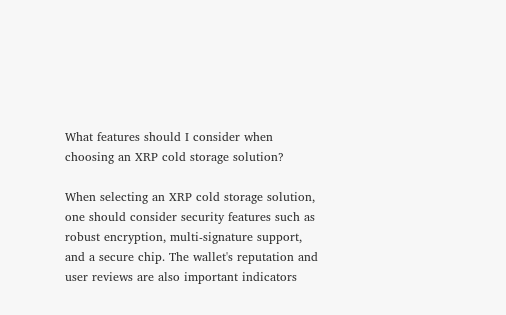What features should I consider when choosing an XRP cold storage solution?

When selecting an XRP cold storage solution, one should consider security features such as robust encryption, multi-signature support, and a secure chip. The wallet's reputation and user reviews are also important indicators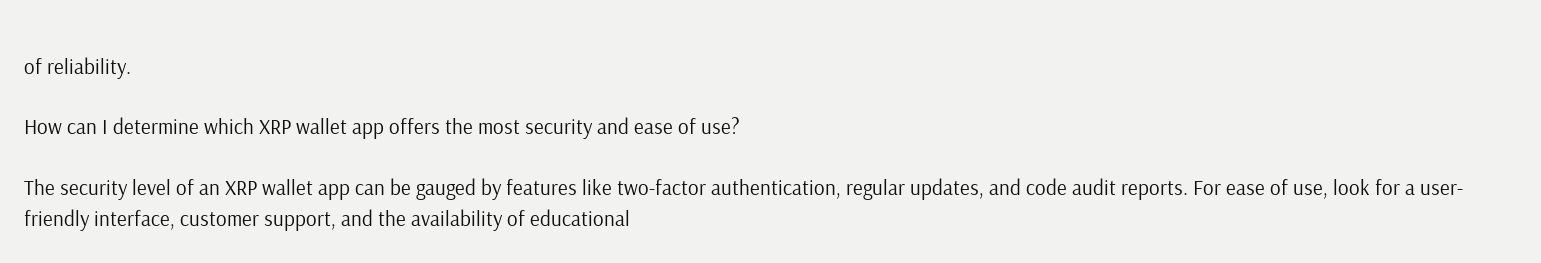of reliability.

How can I determine which XRP wallet app offers the most security and ease of use?

The security level of an XRP wallet app can be gauged by features like two-factor authentication, regular updates, and code audit reports. For ease of use, look for a user-friendly interface, customer support, and the availability of educational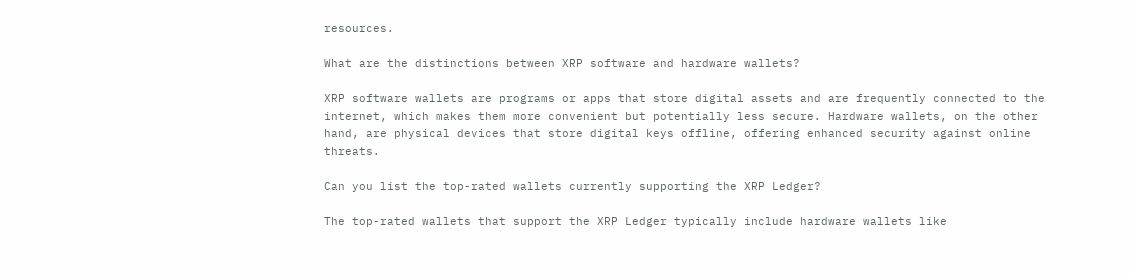resources.

What are the distinctions between XRP software and hardware wallets?

XRP software wallets are programs or apps that store digital assets and are frequently connected to the internet, which makes them more convenient but potentially less secure. Hardware wallets, on the other hand, are physical devices that store digital keys offline, offering enhanced security against online threats.

Can you list the top-rated wallets currently supporting the XRP Ledger?

The top-rated wallets that support the XRP Ledger typically include hardware wallets like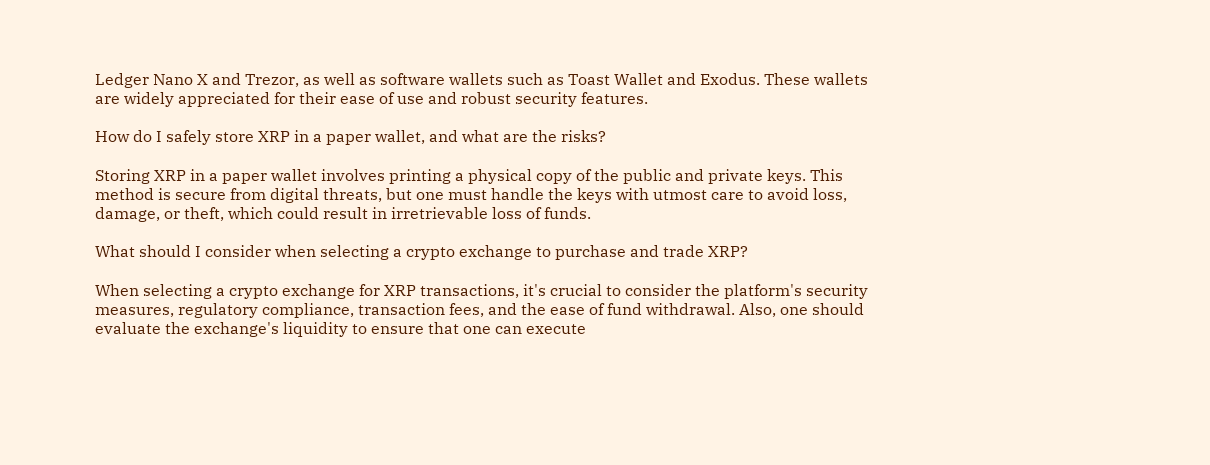Ledger Nano X and Trezor, as well as software wallets such as Toast Wallet and Exodus. These wallets are widely appreciated for their ease of use and robust security features.

How do I safely store XRP in a paper wallet, and what are the risks?

Storing XRP in a paper wallet involves printing a physical copy of the public and private keys. This method is secure from digital threats, but one must handle the keys with utmost care to avoid loss, damage, or theft, which could result in irretrievable loss of funds.

What should I consider when selecting a crypto exchange to purchase and trade XRP?

When selecting a crypto exchange for XRP transactions, it's crucial to consider the platform's security measures, regulatory compliance, transaction fees, and the ease of fund withdrawal. Also, one should evaluate the exchange's liquidity to ensure that one can execute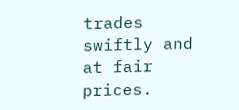trades swiftly and at fair prices.